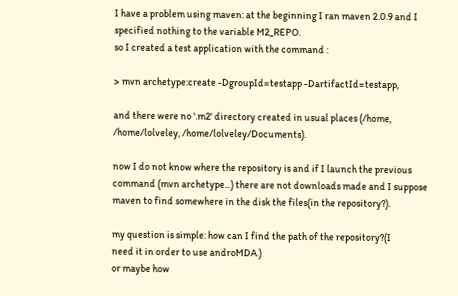I have a problem using maven: at the beginning I ran maven 2.0.9 and I
specified nothing to the variable M2_REPO.
so I created a test application with the command :

> mvn archetype:create -DgroupId=testapp -DartifactId=testapp,

and there were no '.m2' directory created in usual places (/home,
/home/lolveley, /home/lolveley/Documents).

now I do not know where the repository is and if I launch the previous
command (mvn archetype...) there are not downloads made and I suppose
maven to find somewhere in the disk the files(in the repository?).

my question is simple: how can I find the path of the repository?(I
need it in order to use androMDA.)
or maybe how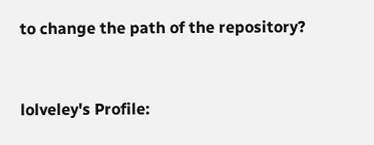to change the path of the repository?


lolveley's Profile: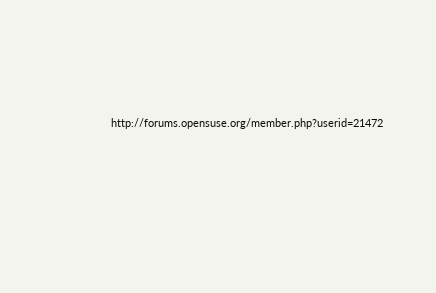http://forums.opensuse.org/member.php?userid=21472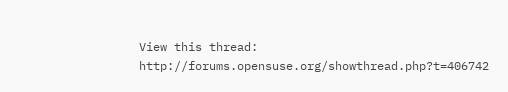View this thread: http://forums.opensuse.org/showthread.php?t=406742